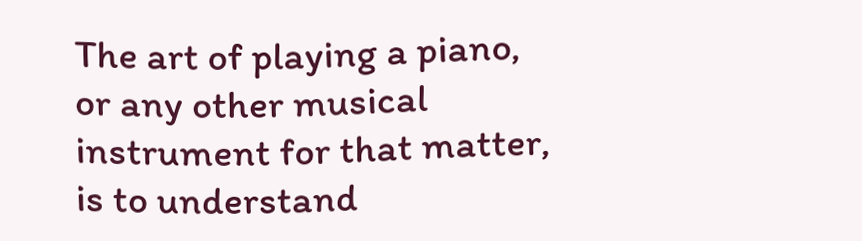The art of playing a piano, or any other musical instrument for that matter, is to understand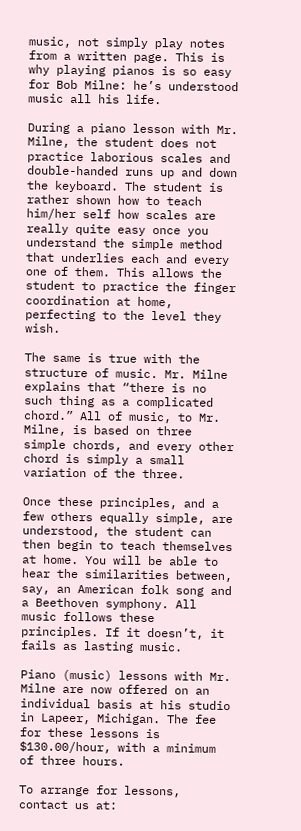music, not simply play notes from a written page. This is why playing pianos is so easy for Bob Milne: he’s understood music all his life.

During a piano lesson with Mr. Milne, the student does not practice laborious scales and double-handed runs up and down the keyboard. The student is rather shown how to teach him/her self how scales are really quite easy once you understand the simple method that underlies each and every one of them. This allows the student to practice the finger coordination at home, perfecting to the level they wish.

The same is true with the structure of music. Mr. Milne explains that “there is no such thing as a complicated chord.” All of music, to Mr. Milne, is based on three simple chords, and every other chord is simply a small variation of the three.

Once these principles, and a few others equally simple, are understood, the student can then begin to teach themselves at home. You will be able to hear the similarities between, say, an American folk song and a Beethoven symphony. All music follows these principles. If it doesn’t, it fails as lasting music.

Piano (music) lessons with Mr. Milne are now offered on an individual basis at his studio in Lapeer, Michigan. The fee for these lessons is $130.00/hour, with a minimum of three hours.

To arrange for lessons, contact us at: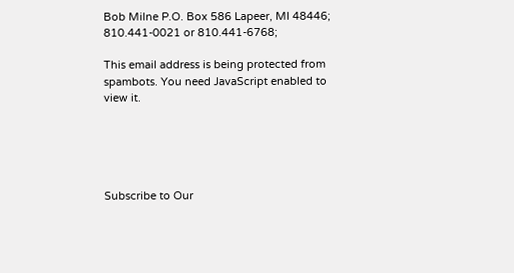Bob Milne P.O. Box 586 Lapeer, MI 48446;   810.441-0021 or 810.441-6768;

This email address is being protected from spambots. You need JavaScript enabled to view it.





Subscribe to Our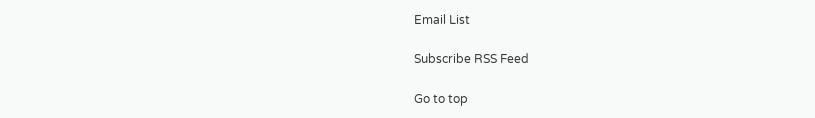Email List

Subscribe RSS Feed

Go to top